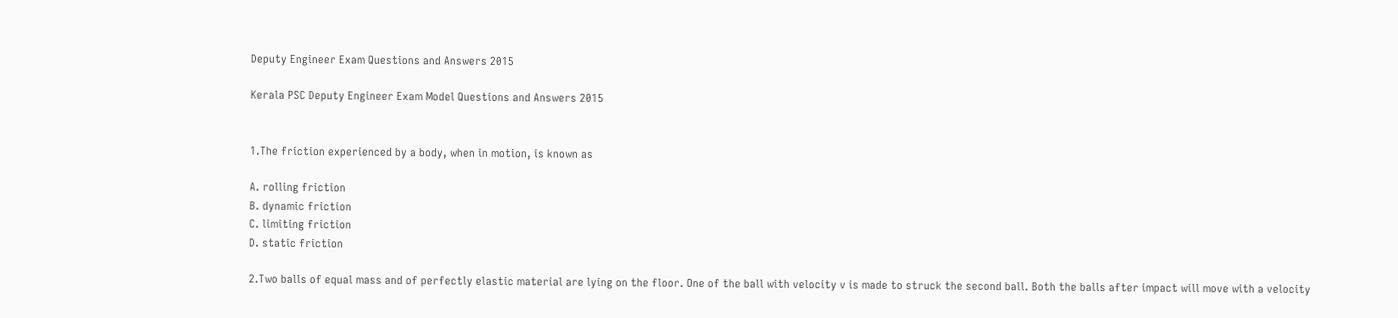Deputy Engineer Exam Questions and Answers 2015

Kerala PSC Deputy Engineer Exam Model Questions and Answers 2015


1.The friction experienced by a body, when in motion, is known as

A. rolling friction
B. dynamic friction
C. limiting friction
D. static friction

2.Two balls of equal mass and of perfectly elastic material are lying on the floor. One of the ball with velocity v is made to struck the second ball. Both the balls after impact will move with a velocity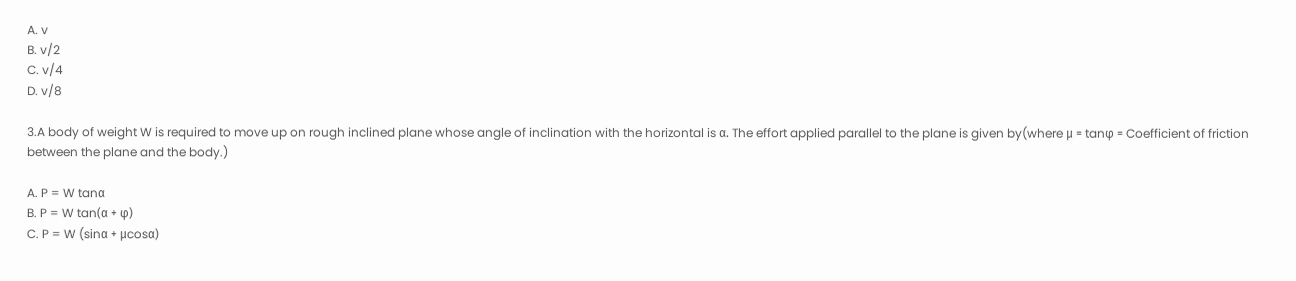A. v
B. v/2
C. v/4
D. v/8

3.A body of weight W is required to move up on rough inclined plane whose angle of inclination with the horizontal is α. The effort applied parallel to the plane is given by(where μ = tanφ = Coefficient of friction between the plane and the body.)

A. P = W tanα
B. P = W tan(α + φ)
C. P = W (sinα + μcosα)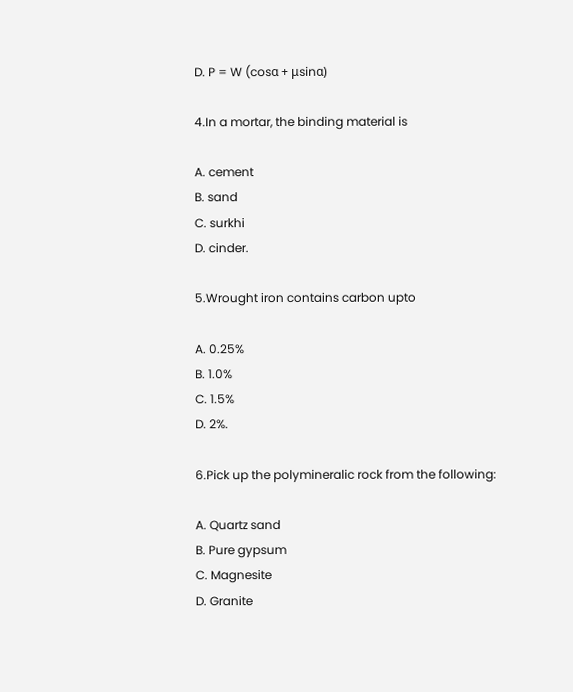D. P = W (cosα + μsinα)

4.In a mortar, the binding material is

A. cement
B. sand
C. surkhi
D. cinder.

5.Wrought iron contains carbon upto

A. 0.25%
B. 1.0%
C. 1.5%
D. 2%.

6.Pick up the polymineralic rock from the following:

A. Quartz sand
B. Pure gypsum
C. Magnesite
D. Granite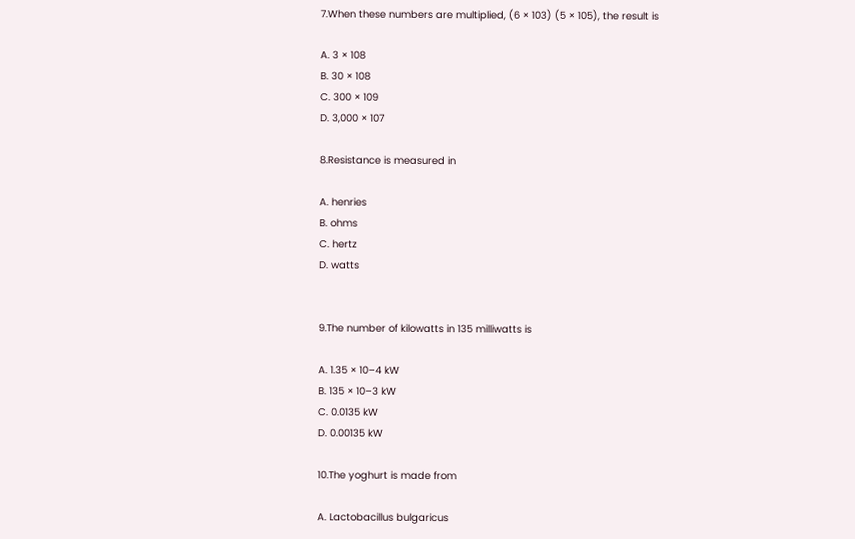7.When these numbers are multiplied, (6 × 103) (5 × 105), the result is

A. 3 × 108
B. 30 × 108
C. 300 × 109
D. 3,000 × 107

8.Resistance is measured in

A. henries
B. ohms
C. hertz
D. watts


9.The number of kilowatts in 135 milliwatts is

A. 1.35 × 10–4 kW
B. 135 × 10–3 kW
C. 0.0135 kW
D. 0.00135 kW

10.The yoghurt is made from

A. Lactobacillus bulgaricus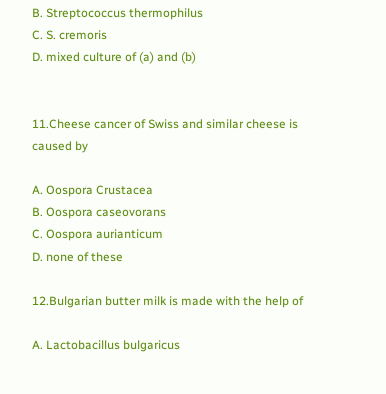B. Streptococcus thermophilus
C. S. cremoris
D. mixed culture of (a) and (b)


11.Cheese cancer of Swiss and similar cheese is caused by

A. Oospora Crustacea
B. Oospora caseovorans
C. Oospora aurianticum
D. none of these

12.Bulgarian butter milk is made with the help of

A. Lactobacillus bulgaricus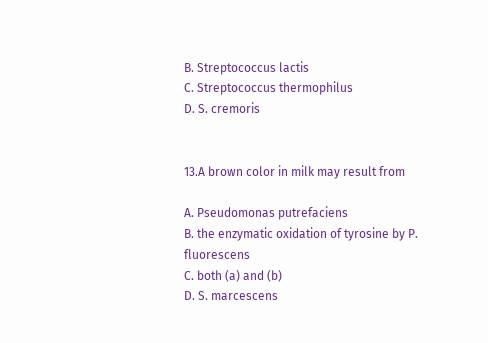B. Streptococcus lactis
C. Streptococcus thermophilus
D. S. cremoris


13.A brown color in milk may result from

A. Pseudomonas putrefaciens
B. the enzymatic oxidation of tyrosine by P. fluorescens
C. both (a) and (b)
D. S. marcescens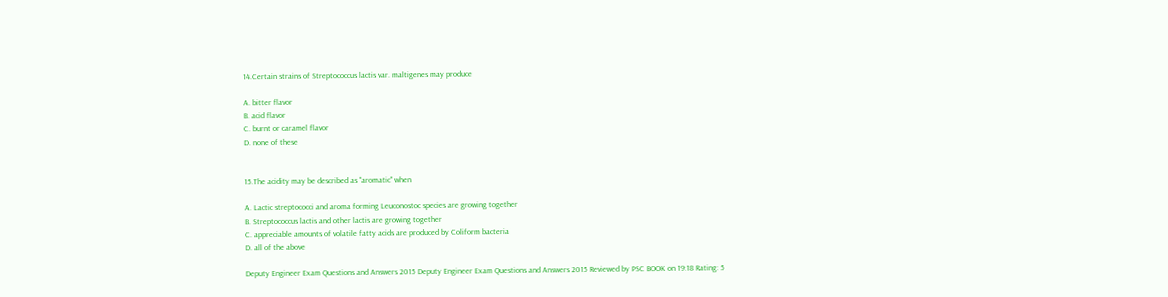14.Certain strains of Streptococcus lactis var. maltigenes may produce

A. bitter flavor
B. acid flavor
C. burnt or caramel flavor
D. none of these


15.The acidity may be described as "aromatic" when

A. Lactic streptococci and aroma forming Leuconostoc species are growing together
B. Streptococcus lactis and other lactis are growing together
C. appreciable amounts of volatile fatty acids are produced by Coliform bacteria
D. all of the above

Deputy Engineer Exam Questions and Answers 2015 Deputy Engineer Exam Questions and Answers 2015 Reviewed by PSC BOOK on 19:18 Rating: 5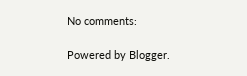No comments:

Powered by Blogger.